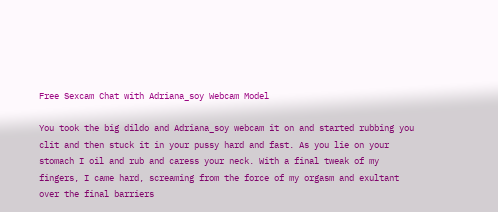Free Sexcam Chat with Adriana_soy Webcam Model

You took the big dildo and Adriana_soy webcam it on and started rubbing you clit and then stuck it in your pussy hard and fast. As you lie on your stomach I oil and rub and caress your neck. With a final tweak of my fingers, I came hard, screaming from the force of my orgasm and exultant over the final barriers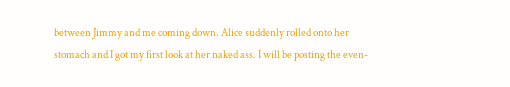between Jimmy and me coming down. Alice suddenly rolled onto her stomach and I got my first look at her naked ass. I will be posting the even-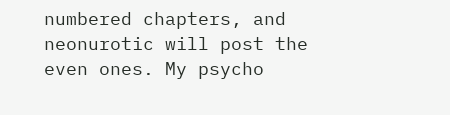numbered chapters, and neonurotic will post the even ones. My psycho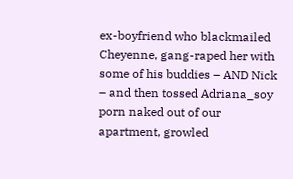ex-boyfriend who blackmailed Cheyenne, gang-raped her with some of his buddies – AND Nick – and then tossed Adriana_soy porn naked out of our apartment, growled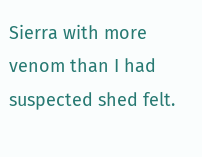Sierra with more venom than I had suspected shed felt.